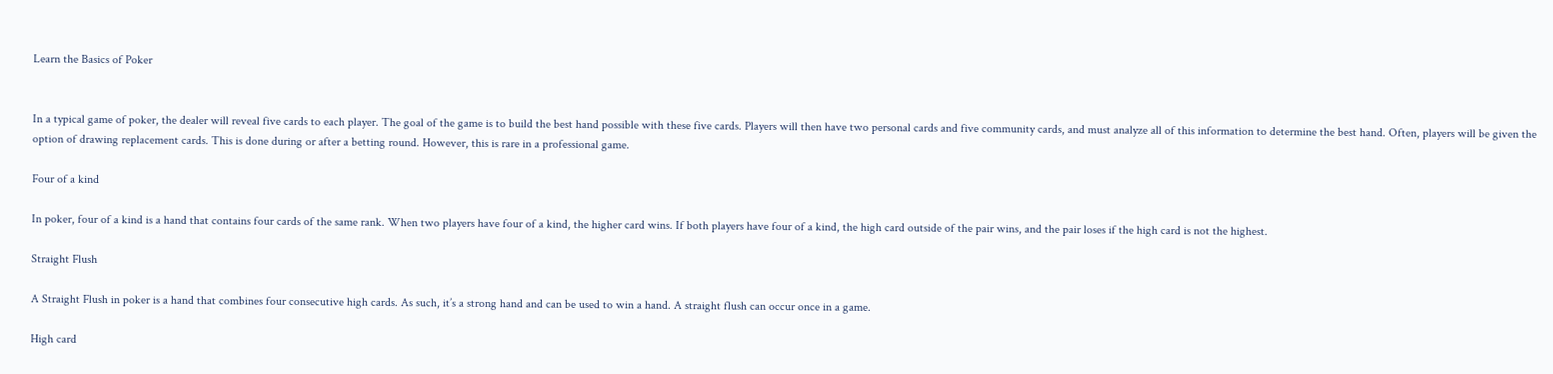Learn the Basics of Poker


In a typical game of poker, the dealer will reveal five cards to each player. The goal of the game is to build the best hand possible with these five cards. Players will then have two personal cards and five community cards, and must analyze all of this information to determine the best hand. Often, players will be given the option of drawing replacement cards. This is done during or after a betting round. However, this is rare in a professional game.

Four of a kind

In poker, four of a kind is a hand that contains four cards of the same rank. When two players have four of a kind, the higher card wins. If both players have four of a kind, the high card outside of the pair wins, and the pair loses if the high card is not the highest.

Straight Flush

A Straight Flush in poker is a hand that combines four consecutive high cards. As such, it’s a strong hand and can be used to win a hand. A straight flush can occur once in a game.

High card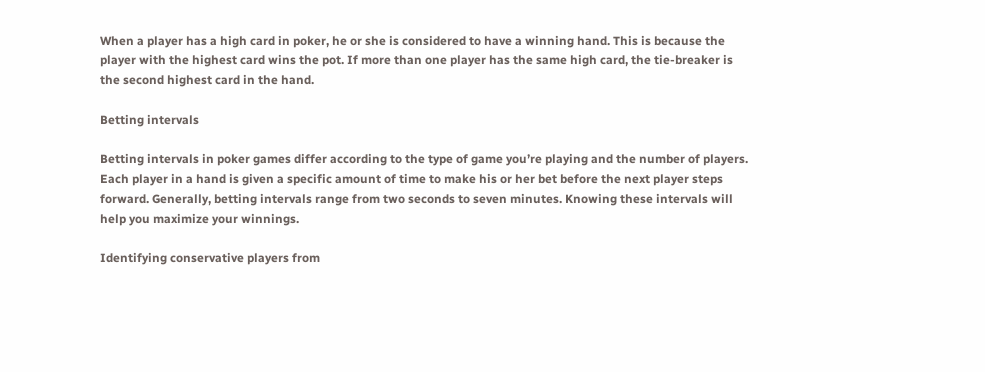When a player has a high card in poker, he or she is considered to have a winning hand. This is because the player with the highest card wins the pot. If more than one player has the same high card, the tie-breaker is the second highest card in the hand.

Betting intervals

Betting intervals in poker games differ according to the type of game you’re playing and the number of players. Each player in a hand is given a specific amount of time to make his or her bet before the next player steps forward. Generally, betting intervals range from two seconds to seven minutes. Knowing these intervals will help you maximize your winnings.

Identifying conservative players from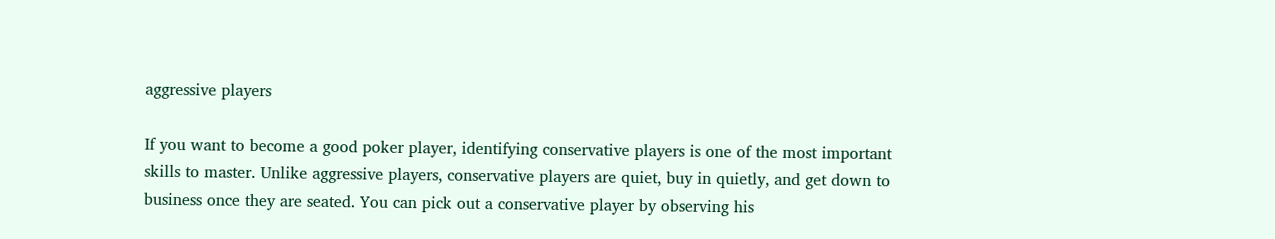aggressive players

If you want to become a good poker player, identifying conservative players is one of the most important skills to master. Unlike aggressive players, conservative players are quiet, buy in quietly, and get down to business once they are seated. You can pick out a conservative player by observing his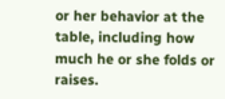or her behavior at the table, including how much he or she folds or raises.